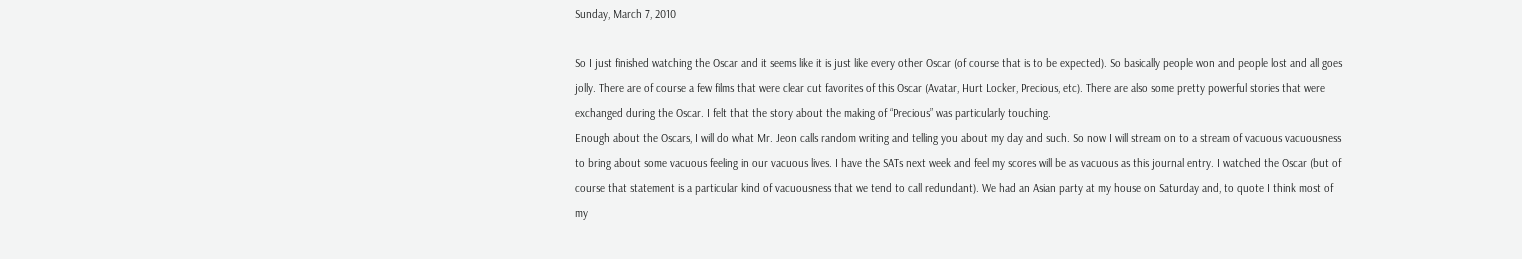Sunday, March 7, 2010

So I just finished watching the Oscar and it seems like it is just like every other Oscar (of course that is to be expected). So basically people won and people lost and all goes jolly. There are of course a few films that were clear cut favorites of this Oscar (Avatar, Hurt Locker, Precious, etc). There are also some pretty powerful stories that were exchanged during the Oscar. I felt that the story about the making of “Precious” was particularly touching.
Enough about the Oscars, I will do what Mr. Jeon calls random writing and telling you about my day and such. So now I will stream on to a stream of vacuous vacuousness to bring about some vacuous feeling in our vacuous lives. I have the SATs next week and feel my scores will be as vacuous as this journal entry. I watched the Oscar (but of course that statement is a particular kind of vacuousness that we tend to call redundant). We had an Asian party at my house on Saturday and, to quote I think most of my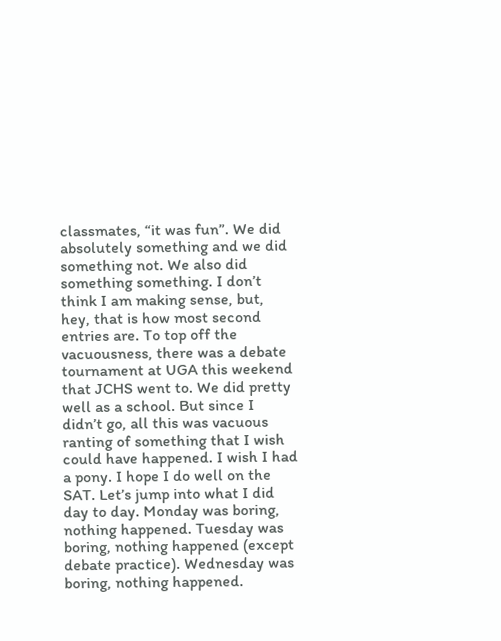classmates, “it was fun”. We did absolutely something and we did something not. We also did something something. I don’t think I am making sense, but, hey, that is how most second entries are. To top off the vacuousness, there was a debate tournament at UGA this weekend that JCHS went to. We did pretty well as a school. But since I didn’t go, all this was vacuous ranting of something that I wish could have happened. I wish I had a pony. I hope I do well on the SAT. Let’s jump into what I did day to day. Monday was boring, nothing happened. Tuesday was boring, nothing happened (except debate practice). Wednesday was boring, nothing happened.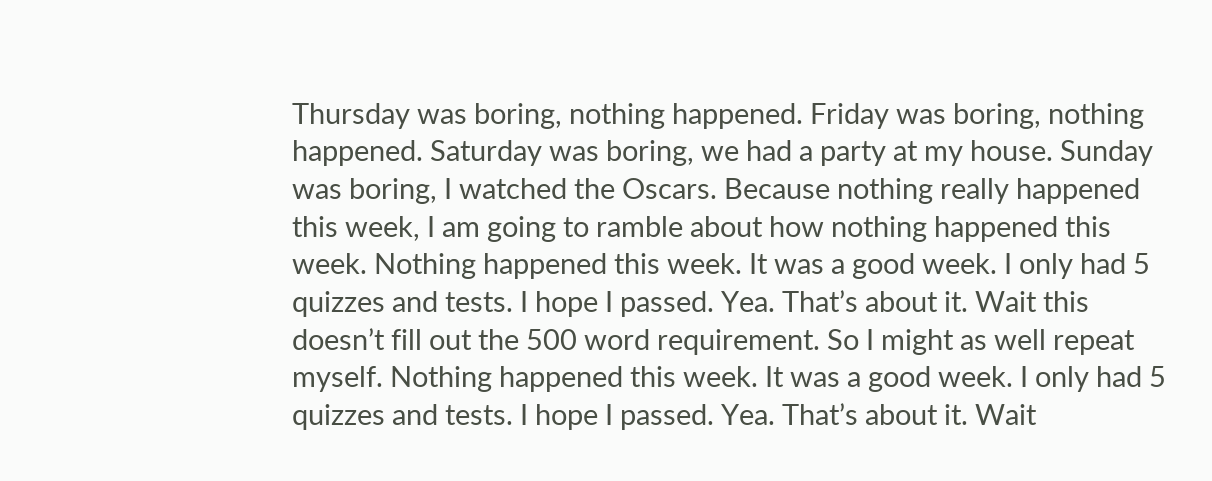Thursday was boring, nothing happened. Friday was boring, nothing happened. Saturday was boring, we had a party at my house. Sunday was boring, I watched the Oscars. Because nothing really happened this week, I am going to ramble about how nothing happened this week. Nothing happened this week. It was a good week. I only had 5 quizzes and tests. I hope I passed. Yea. That’s about it. Wait this doesn’t fill out the 500 word requirement. So I might as well repeat myself. Nothing happened this week. It was a good week. I only had 5 quizzes and tests. I hope I passed. Yea. That’s about it. Wait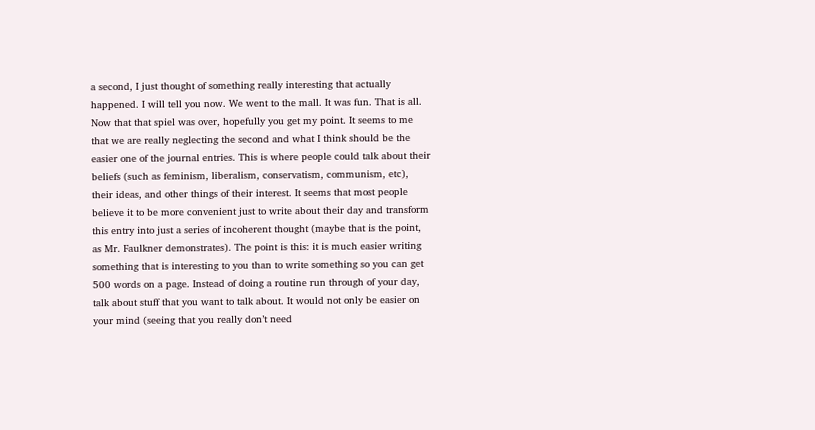a second, I just thought of something really interesting that actually happened. I will tell you now. We went to the mall. It was fun. That is all.
Now that that spiel was over, hopefully you get my point. It seems to me that we are really neglecting the second and what I think should be the easier one of the journal entries. This is where people could talk about their beliefs (such as feminism, liberalism, conservatism, communism, etc), their ideas, and other things of their interest. It seems that most people believe it to be more convenient just to write about their day and transform this entry into just a series of incoherent thought (maybe that is the point, as Mr. Faulkner demonstrates). The point is this: it is much easier writing something that is interesting to you than to write something so you can get 500 words on a page. Instead of doing a routine run through of your day, talk about stuff that you want to talk about. It would not only be easier on your mind (seeing that you really don’t need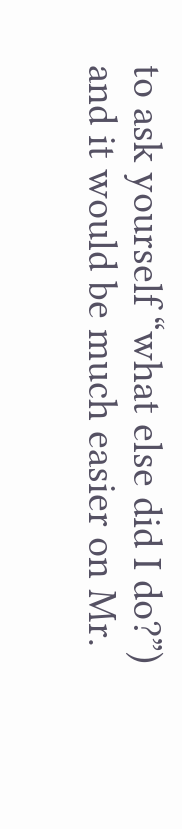to ask yourself “what else did I do?”) and it would be much easier on Mr.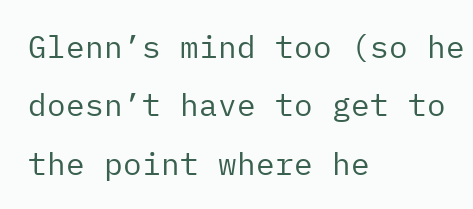Glenn’s mind too (so he doesn’t have to get to the point where he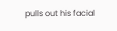pulls out his facial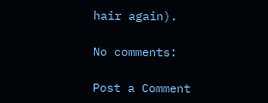hair again).

No comments:

Post a Comment